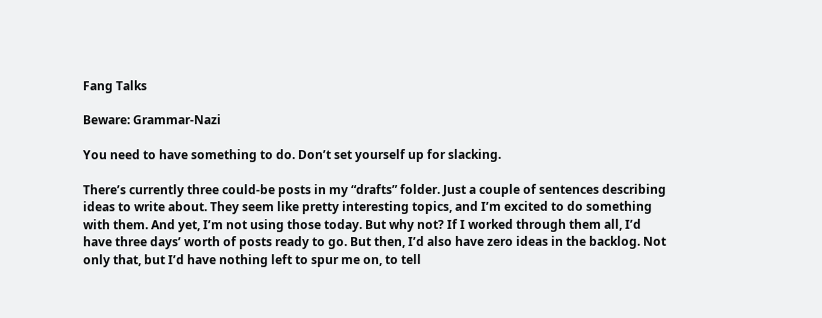Fang Talks

Beware: Grammar-Nazi

You need to have something to do. Don’t set yourself up for slacking.

There’s currently three could-be posts in my “drafts” folder. Just a couple of sentences describing ideas to write about. They seem like pretty interesting topics, and I’m excited to do something with them. And yet, I’m not using those today. But why not? If I worked through them all, I’d have three days’ worth of posts ready to go. But then, I’d also have zero ideas in the backlog. Not only that, but I’d have nothing left to spur me on, to tell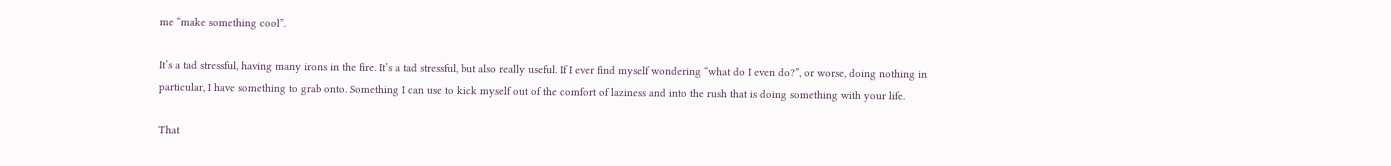me “make something cool”.

It’s a tad stressful, having many irons in the fire. It’s a tad stressful, but also really useful. If I ever find myself wondering “what do I even do?”, or worse, doing nothing in particular, I have something to grab onto. Something I can use to kick myself out of the comfort of laziness and into the rush that is doing something with your life.

That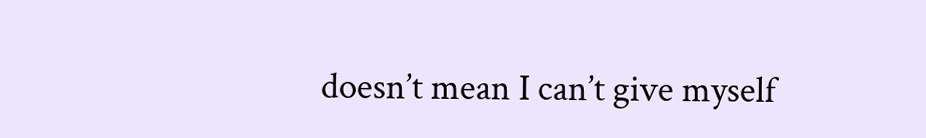doesn’t mean I can’t give myself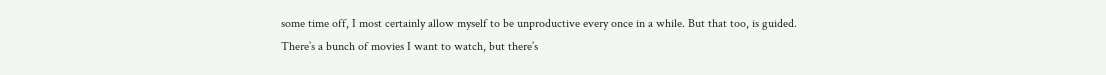some time off, I most certainly allow myself to be unproductive every once in a while. But that too, is guided. There’s a bunch of movies I want to watch, but there’s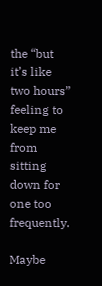the “but it’s like two hours” feeling to keep me from sitting down for one too frequently.

Maybe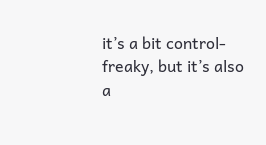it’s a bit control-freaky, but it’s also a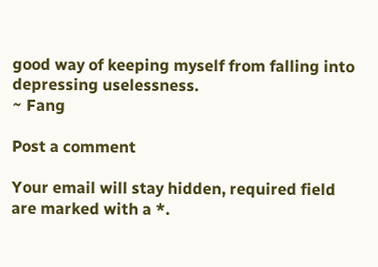good way of keeping myself from falling into depressing uselessness.
~ Fang

Post a comment

Your email will stay hidden, required field are marked with a *.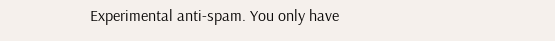Experimental anti-spam. You only have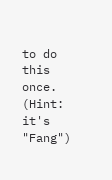to do this once. (Hint: it's "Fang")